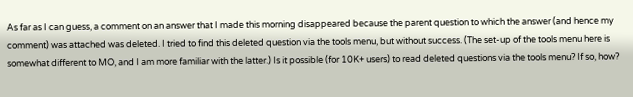As far as I can guess, a comment on an answer that I made this morning disappeared because the parent question to which the answer (and hence my comment) was attached was deleted. I tried to find this deleted question via the tools menu, but without success. (The set-up of the tools menu here is somewhat different to MO, and I am more familiar with the latter.) Is it possible (for 10K+ users) to read deleted questions via the tools menu? If so, how?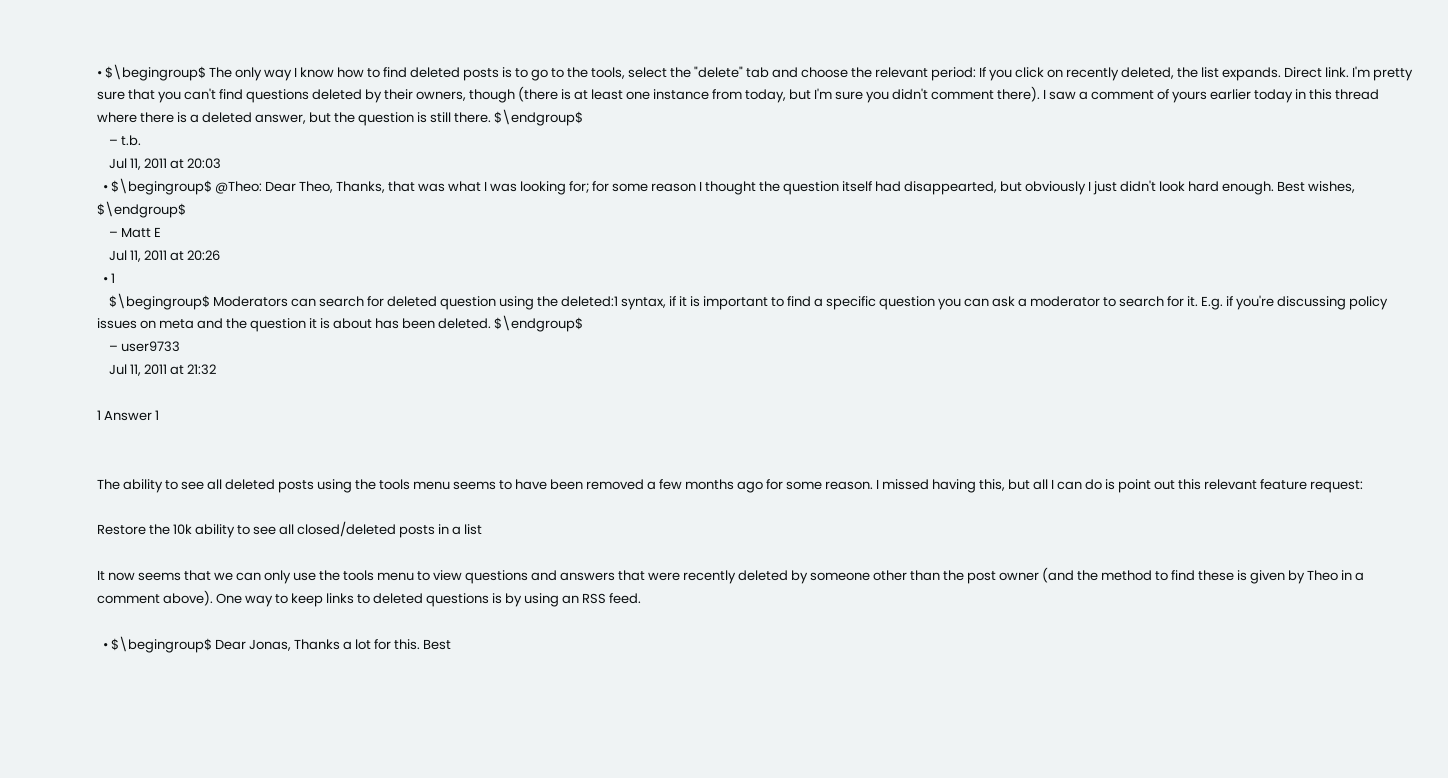• $\begingroup$ The only way I know how to find deleted posts is to go to the tools, select the "delete" tab and choose the relevant period: If you click on recently deleted, the list expands. Direct link. I'm pretty sure that you can't find questions deleted by their owners, though (there is at least one instance from today, but I'm sure you didn't comment there). I saw a comment of yours earlier today in this thread where there is a deleted answer, but the question is still there. $\endgroup$
    – t.b.
    Jul 11, 2011 at 20:03
  • $\begingroup$ @Theo: Dear Theo, Thanks, that was what I was looking for; for some reason I thought the question itself had disappearted, but obviously I just didn't look hard enough. Best wishes, $\endgroup$
    – Matt E
    Jul 11, 2011 at 20:26
  • 1
    $\begingroup$ Moderators can search for deleted question using the deleted:1 syntax, if it is important to find a specific question you can ask a moderator to search for it. E.g. if you're discussing policy issues on meta and the question it is about has been deleted. $\endgroup$
    – user9733
    Jul 11, 2011 at 21:32

1 Answer 1


The ability to see all deleted posts using the tools menu seems to have been removed a few months ago for some reason. I missed having this, but all I can do is point out this relevant feature request:

Restore the 10k ability to see all closed/deleted posts in a list

It now seems that we can only use the tools menu to view questions and answers that were recently deleted by someone other than the post owner (and the method to find these is given by Theo in a comment above). One way to keep links to deleted questions is by using an RSS feed.

  • $\begingroup$ Dear Jonas, Thanks a lot for this. Best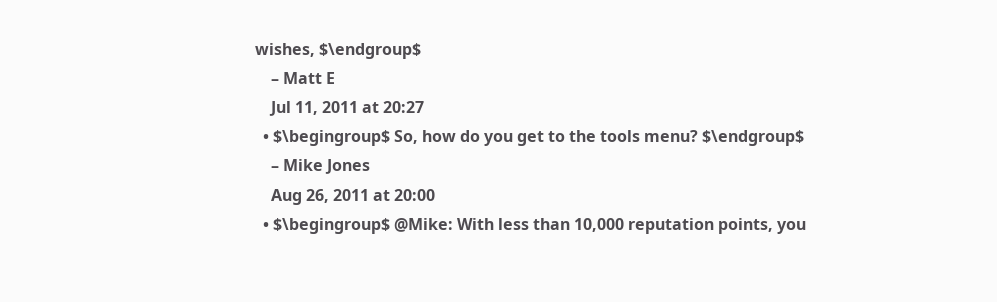wishes, $\endgroup$
    – Matt E
    Jul 11, 2011 at 20:27
  • $\begingroup$ So, how do you get to the tools menu? $\endgroup$
    – Mike Jones
    Aug 26, 2011 at 20:00
  • $\begingroup$ @Mike: With less than 10,000 reputation points, you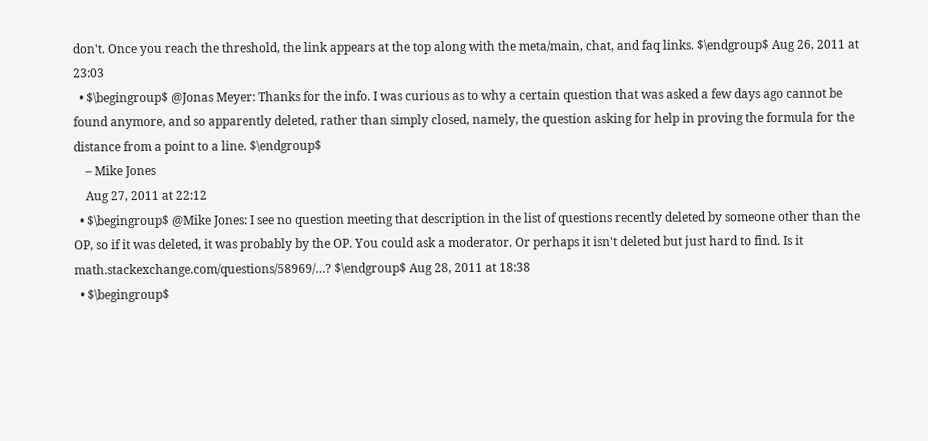don't. Once you reach the threshold, the link appears at the top along with the meta/main, chat, and faq links. $\endgroup$ Aug 26, 2011 at 23:03
  • $\begingroup$ @Jonas Meyer: Thanks for the info. I was curious as to why a certain question that was asked a few days ago cannot be found anymore, and so apparently deleted, rather than simply closed, namely, the question asking for help in proving the formula for the distance from a point to a line. $\endgroup$
    – Mike Jones
    Aug 27, 2011 at 22:12
  • $\begingroup$ @Mike Jones: I see no question meeting that description in the list of questions recently deleted by someone other than the OP, so if it was deleted, it was probably by the OP. You could ask a moderator. Or perhaps it isn't deleted but just hard to find. Is it math.stackexchange.com/questions/58969/…? $\endgroup$ Aug 28, 2011 at 18:38
  • $\begingroup$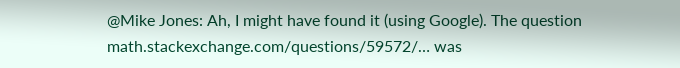@Mike Jones: Ah, I might have found it (using Google). The question math.stackexchange.com/questions/59572/… was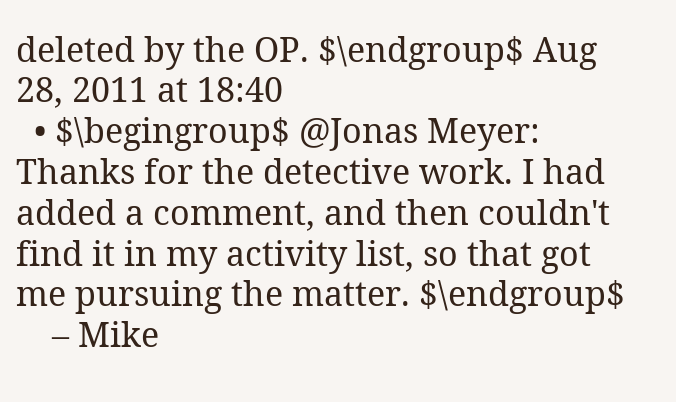deleted by the OP. $\endgroup$ Aug 28, 2011 at 18:40
  • $\begingroup$ @Jonas Meyer: Thanks for the detective work. I had added a comment, and then couldn't find it in my activity list, so that got me pursuing the matter. $\endgroup$
    – Mike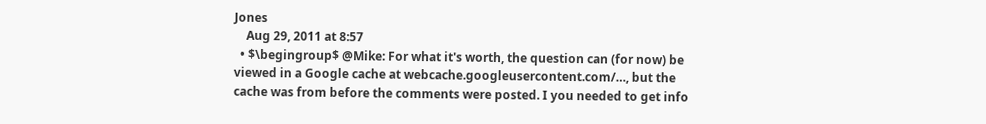Jones
    Aug 29, 2011 at 8:57
  • $\begingroup$ @Mike: For what it's worth, the question can (for now) be viewed in a Google cache at webcache.googleusercontent.com/…, but the cache was from before the comments were posted. I you needed to get info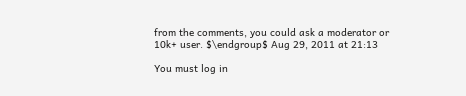from the comments, you could ask a moderator or 10k+ user. $\endgroup$ Aug 29, 2011 at 21:13

You must log in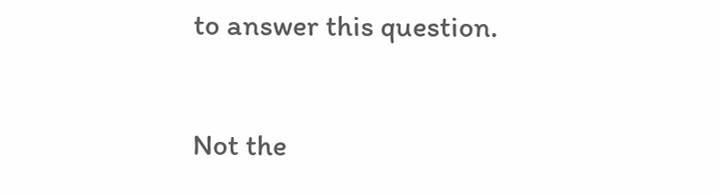to answer this question.

Not the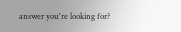answer you're looking for?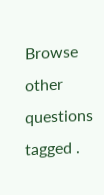Browse other questions tagged .